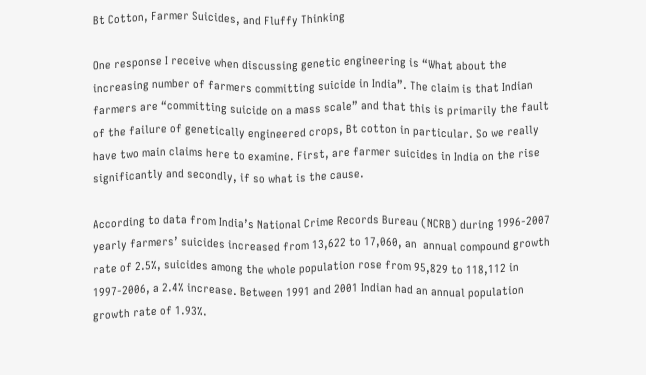Bt Cotton, Farmer Suicides, and Fluffy Thinking

One response I receive when discussing genetic engineering is “What about the increasing number of farmers committing suicide in India”. The claim is that Indian farmers are “committing suicide on a mass scale” and that this is primarily the fault of the failure of genetically engineered crops, Bt cotton in particular. So we really have two main claims here to examine. First, are farmer suicides in India on the rise significantly and secondly, if so what is the cause.

According to data from India’s National Crime Records Bureau (NCRB) during 1996-2007  yearly farmers’ suicides increased from 13,622 to 17,060, an  annual compound growth rate of 2.5%, suicides among the whole population rose from 95,829 to 118,112 in 1997-2006, a 2.4% increase. Between 1991 and 2001 Indian had an annual population growth rate of 1.93%.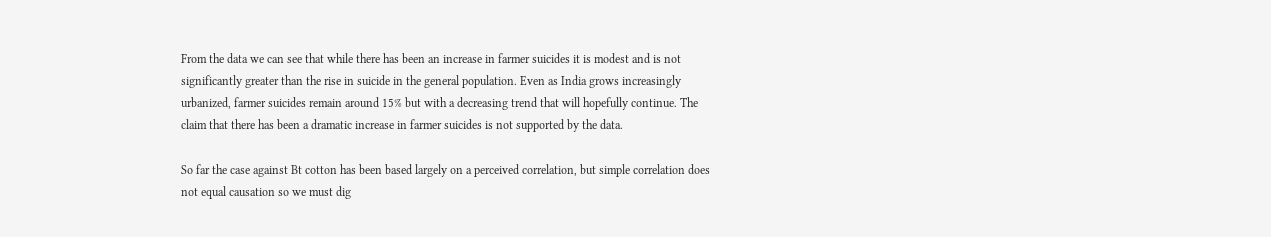From the data we can see that while there has been an increase in farmer suicides it is modest and is not significantly greater than the rise in suicide in the general population. Even as India grows increasingly urbanized, farmer suicides remain around 15% but with a decreasing trend that will hopefully continue. The claim that there has been a dramatic increase in farmer suicides is not supported by the data.

So far the case against Bt cotton has been based largely on a perceived correlation, but simple correlation does not equal causation so we must dig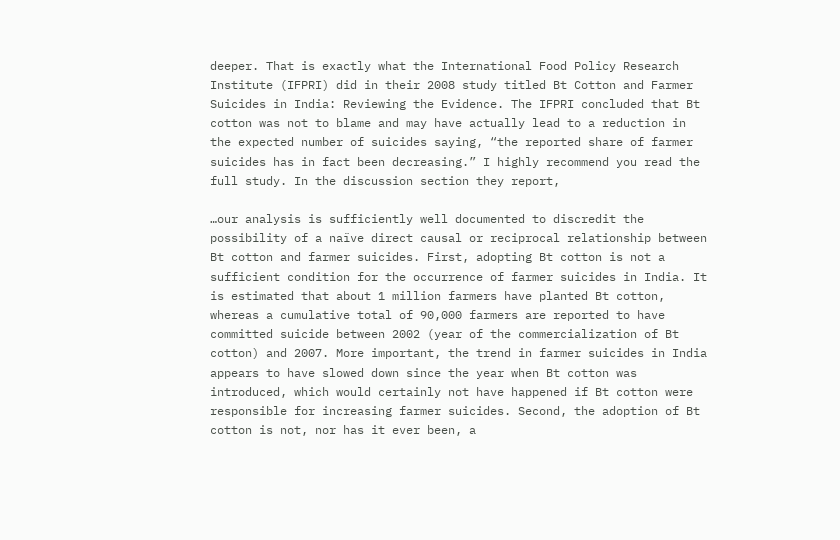deeper. That is exactly what the International Food Policy Research Institute (IFPRI) did in their 2008 study titled Bt Cotton and Farmer Suicides in India: Reviewing the Evidence. The IFPRI concluded that Bt cotton was not to blame and may have actually lead to a reduction in the expected number of suicides saying, “the reported share of farmer suicides has in fact been decreasing.” I highly recommend you read the full study. In the discussion section they report,

…our analysis is sufficiently well documented to discredit the possibility of a naïve direct causal or reciprocal relationship between Bt cotton and farmer suicides. First, adopting Bt cotton is not a sufficient condition for the occurrence of farmer suicides in India. It is estimated that about 1 million farmers have planted Bt cotton, whereas a cumulative total of 90,000 farmers are reported to have committed suicide between 2002 (year of the commercialization of Bt cotton) and 2007. More important, the trend in farmer suicides in India appears to have slowed down since the year when Bt cotton was introduced, which would certainly not have happened if Bt cotton were responsible for increasing farmer suicides. Second, the adoption of Bt cotton is not, nor has it ever been, a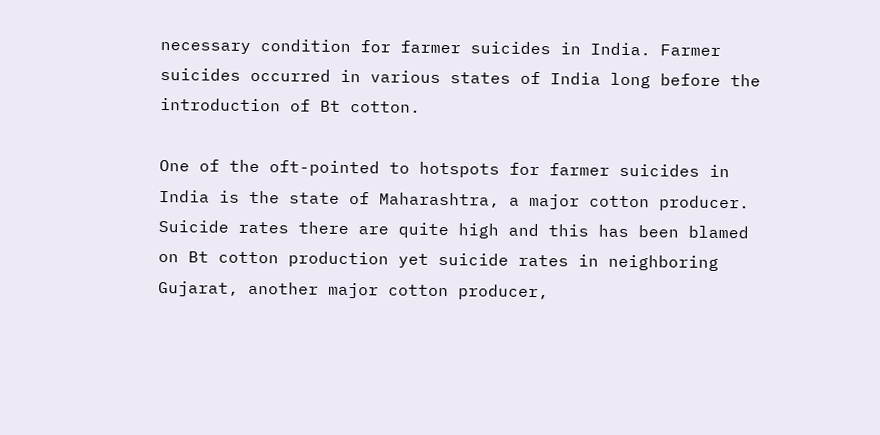necessary condition for farmer suicides in India. Farmer suicides occurred in various states of India long before the introduction of Bt cotton.

One of the oft-pointed to hotspots for farmer suicides in India is the state of Maharashtra, a major cotton producer. Suicide rates there are quite high and this has been blamed on Bt cotton production yet suicide rates in neighboring Gujarat, another major cotton producer,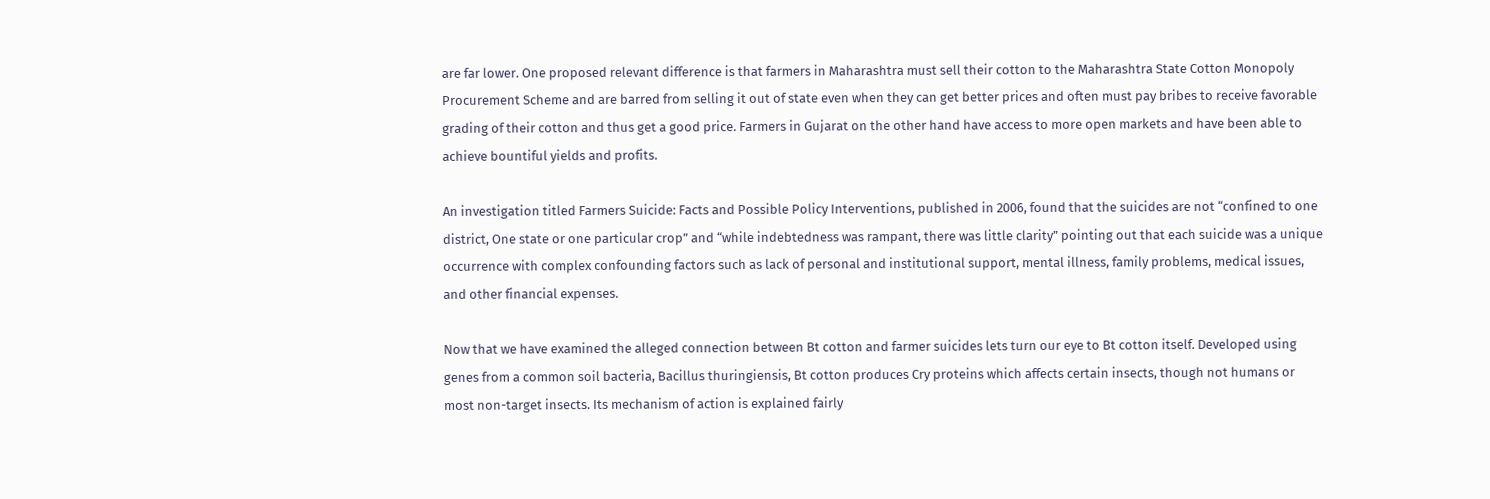are far lower. One proposed relevant difference is that farmers in Maharashtra must sell their cotton to the Maharashtra State Cotton Monopoly Procurement Scheme and are barred from selling it out of state even when they can get better prices and often must pay bribes to receive favorable grading of their cotton and thus get a good price. Farmers in Gujarat on the other hand have access to more open markets and have been able to achieve bountiful yields and profits.

An investigation titled Farmers Suicide: Facts and Possible Policy Interventions, published in 2006, found that the suicides are not “confined to one district, One state or one particular crop” and “while indebtedness was rampant, there was little clarity” pointing out that each suicide was a unique occurrence with complex confounding factors such as lack of personal and institutional support, mental illness, family problems, medical issues, and other financial expenses.

Now that we have examined the alleged connection between Bt cotton and farmer suicides lets turn our eye to Bt cotton itself. Developed using genes from a common soil bacteria, Bacillus thuringiensis, Bt cotton produces Cry proteins which affects certain insects, though not humans or most non-target insects. Its mechanism of action is explained fairly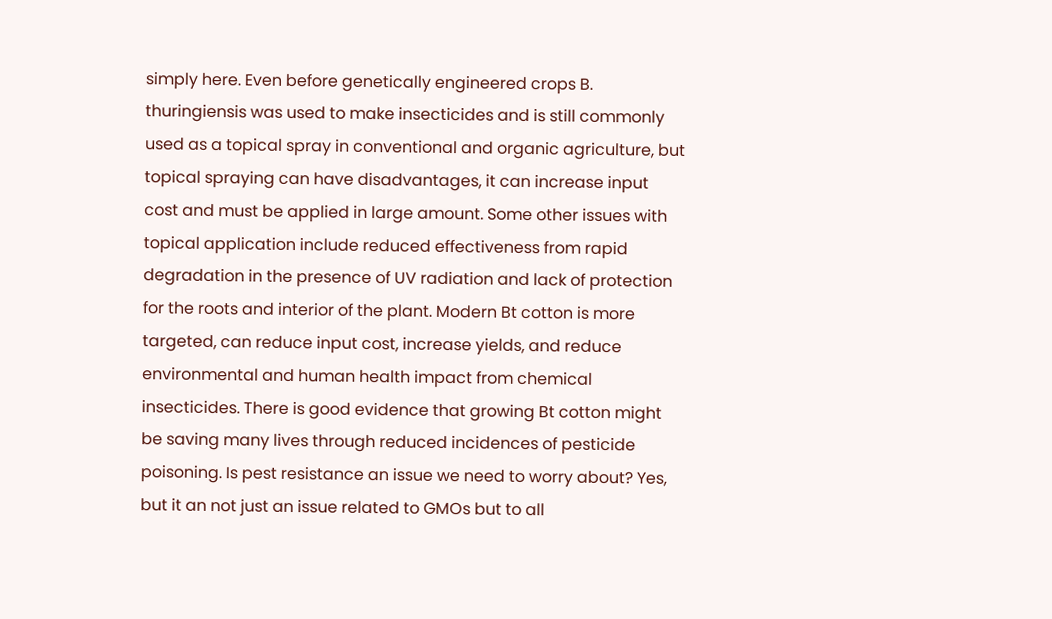simply here. Even before genetically engineered crops B. thuringiensis was used to make insecticides and is still commonly used as a topical spray in conventional and organic agriculture, but topical spraying can have disadvantages, it can increase input cost and must be applied in large amount. Some other issues with topical application include reduced effectiveness from rapid degradation in the presence of UV radiation and lack of protection for the roots and interior of the plant. Modern Bt cotton is more targeted, can reduce input cost, increase yields, and reduce environmental and human health impact from chemical insecticides. There is good evidence that growing Bt cotton might be saving many lives through reduced incidences of pesticide poisoning. Is pest resistance an issue we need to worry about? Yes, but it an not just an issue related to GMOs but to all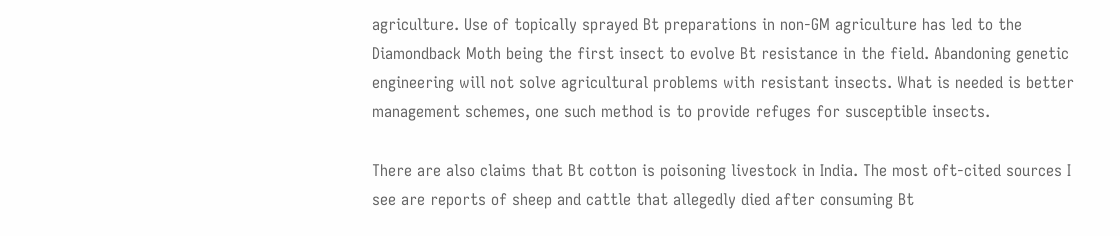agriculture. Use of topically sprayed Bt preparations in non-GM agriculture has led to the Diamondback Moth being the first insect to evolve Bt resistance in the field. Abandoning genetic engineering will not solve agricultural problems with resistant insects. What is needed is better management schemes, one such method is to provide refuges for susceptible insects.

There are also claims that Bt cotton is poisoning livestock in India. The most oft-cited sources I see are reports of sheep and cattle that allegedly died after consuming Bt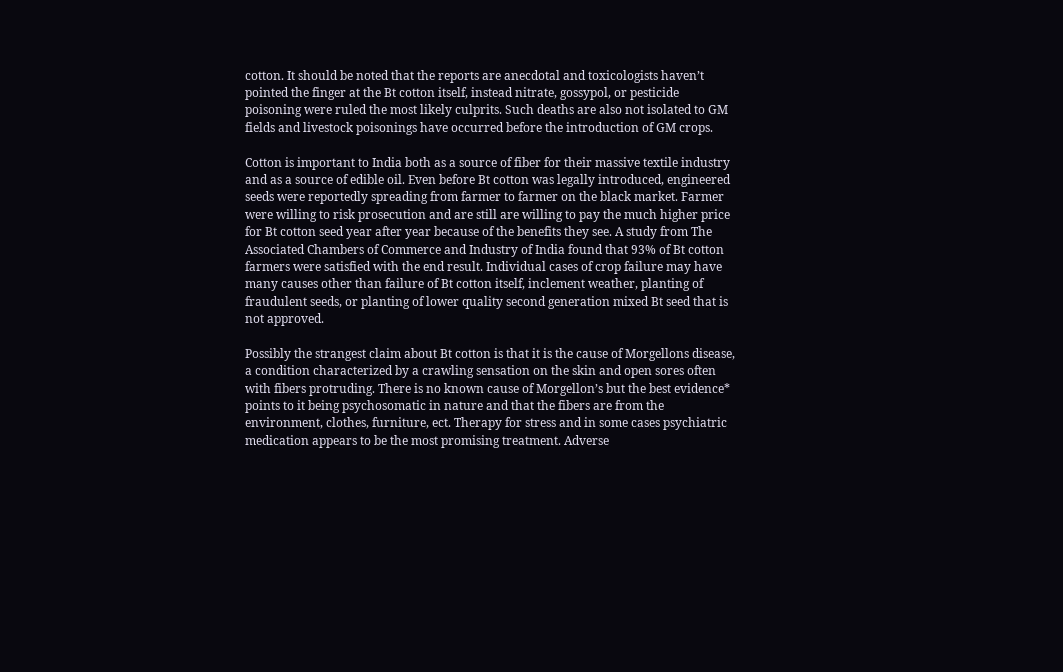cotton. It should be noted that the reports are anecdotal and toxicologists haven’t pointed the finger at the Bt cotton itself, instead nitrate, gossypol, or pesticide poisoning were ruled the most likely culprits. Such deaths are also not isolated to GM fields and livestock poisonings have occurred before the introduction of GM crops.

Cotton is important to India both as a source of fiber for their massive textile industry and as a source of edible oil. Even before Bt cotton was legally introduced, engineered seeds were reportedly spreading from farmer to farmer on the black market. Farmer were willing to risk prosecution and are still are willing to pay the much higher price for Bt cotton seed year after year because of the benefits they see. A study from The Associated Chambers of Commerce and Industry of India found that 93% of Bt cotton farmers were satisfied with the end result. Individual cases of crop failure may have many causes other than failure of Bt cotton itself, inclement weather, planting of fraudulent seeds, or planting of lower quality second generation mixed Bt seed that is not approved.

Possibly the strangest claim about Bt cotton is that it is the cause of Morgellons disease, a condition characterized by a crawling sensation on the skin and open sores often with fibers protruding. There is no known cause of Morgellon’s but the best evidence* points to it being psychosomatic in nature and that the fibers are from the environment, clothes, furniture, ect. Therapy for stress and in some cases psychiatric medication appears to be the most promising treatment. Adverse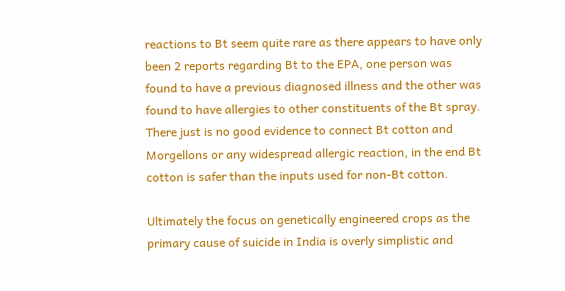reactions to Bt seem quite rare as there appears to have only been 2 reports regarding Bt to the EPA, one person was found to have a previous diagnosed illness and the other was found to have allergies to other constituents of the Bt spray. There just is no good evidence to connect Bt cotton and Morgellons or any widespread allergic reaction, in the end Bt cotton is safer than the inputs used for non-Bt cotton.

Ultimately the focus on genetically engineered crops as the primary cause of suicide in India is overly simplistic and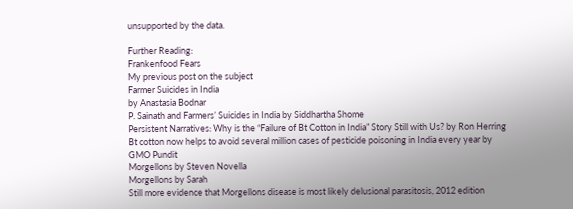unsupported by the data.

Further Reading:
Frankenfood Fears
My previous post on the subject
Farmer Suicides in India
by Anastasia Bodnar
P. Sainath and Farmers’ Suicides in India by Siddhartha Shome
Persistent Narratives: Why is the “Failure of Bt Cotton in India” Story Still with Us? by Ron Herring
Bt cotton now helps to avoid several million cases of pesticide poisoning in India every year by GMO Pundit
Morgellons by Steven Novella
Morgellons by Sarah
Still more evidence that Morgellons disease is most likely delusional parasitosis, 2012 edition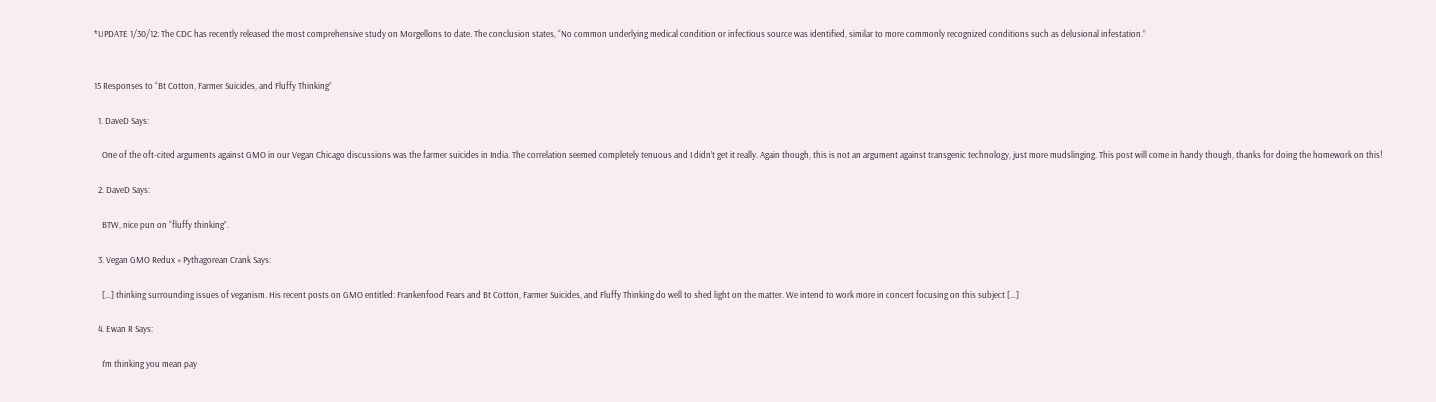*UPDATE 1/30/12: The CDC has recently released the most comprehensive study on Morgellons to date. The conclusion states, “No common underlying medical condition or infectious source was identified, similar to more commonly recognized conditions such as delusional infestation.”


15 Responses to “Bt Cotton, Farmer Suicides, and Fluffy Thinking”

  1. DaveD Says:

    One of the oft-cited arguments against GMO in our Vegan Chicago discussions was the farmer suicides in India. The correlation seemed completely tenuous and I didn’t get it really. Again though, this is not an argument against transgenic technology, just more mudslinging. This post will come in handy though, thanks for doing the homework on this!

  2. DaveD Says:

    BTW, nice pun on “fluffy thinking”.

  3. Vegan GMO Redux « Pythagorean Crank Says:

    […] thinking surrounding issues of veganism. His recent posts on GMO entitled: Frankenfood Fears and Bt Cotton, Farmer Suicides, and Fluffy Thinking do well to shed light on the matter. We intend to work more in concert focusing on this subject […]

  4. Ewan R Says:

    I’m thinking you mean pay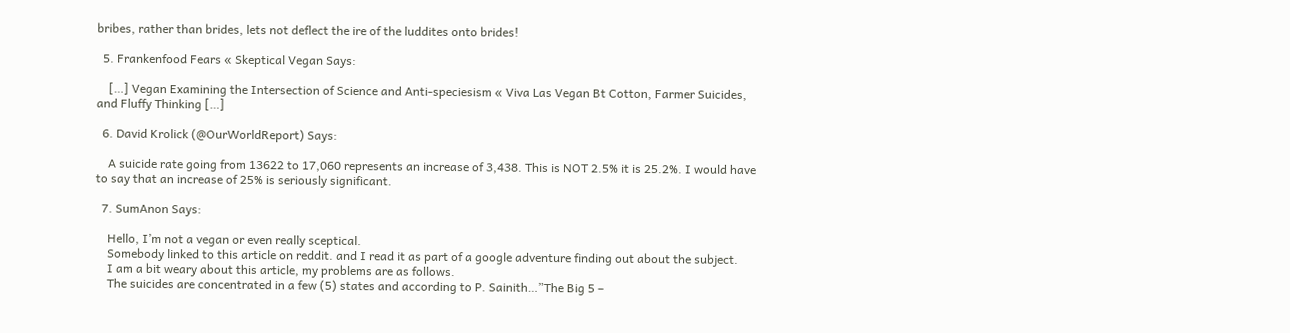bribes, rather than brides, lets not deflect the ire of the luddites onto brides!

  5. Frankenfood Fears « Skeptical Vegan Says:

    […] Vegan Examining the Intersection of Science and Anti-speciesism « Viva Las Vegan Bt Cotton, Farmer Suicides, and Fluffy Thinking […]

  6. David Krolick (@OurWorldReport) Says:

    A suicide rate going from 13622 to 17,060 represents an increase of 3,438. This is NOT 2.5% it is 25.2%. I would have to say that an increase of 25% is seriously significant.

  7. SumAnon Says:

    Hello, I’m not a vegan or even really sceptical.
    Somebody linked to this article on reddit. and I read it as part of a google adventure finding out about the subject.
    I am a bit weary about this article, my problems are as follows.
    The suicides are concentrated in a few (5) states and according to P. Sainith…”The Big 5 –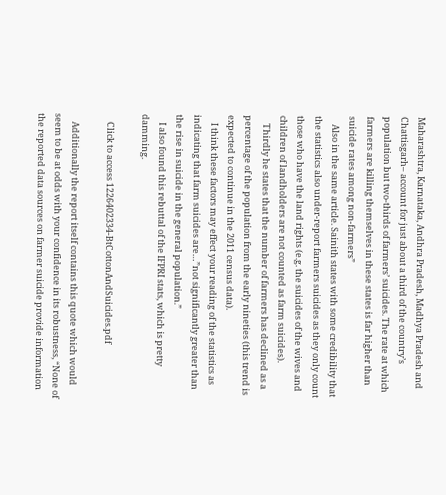Maharashtra, Karnataka, Andhra Pradesh, Madhya Pradesh and Chattisgarh– account for just about a third of the country’s population but two-thirds of farmers’ suicides. The rate at which farmers are killing themselves in these states is far higher than suicide rates among non-farmers”
    Also in the same article. Sainith states with some credibility that the statistics also under-report farmers suicides as they only count those who have the land rights (e.g. the suicides of the wives and children of landholders are not counted as farm suicides).
    Thirdly he states that the number of farmers has declined as a percentage of the population from the early nineties (this trend is expected to continue in the 2011 census data).
    I think these factors may effect your reading of the statistics as indicating that farm suicides are…”not significantly greater than the rise in suicide in the general population.”
    I also found this rebuttal of the IFPRI stats, which is pretty damming.

    Click to access 1226402334-BtCottonAndSuicides.pdf

    Additionally the report itself contains this quote which would seem to be at odds with your confidence in its robustness, “None of the reported data sources on farmer suicide provide information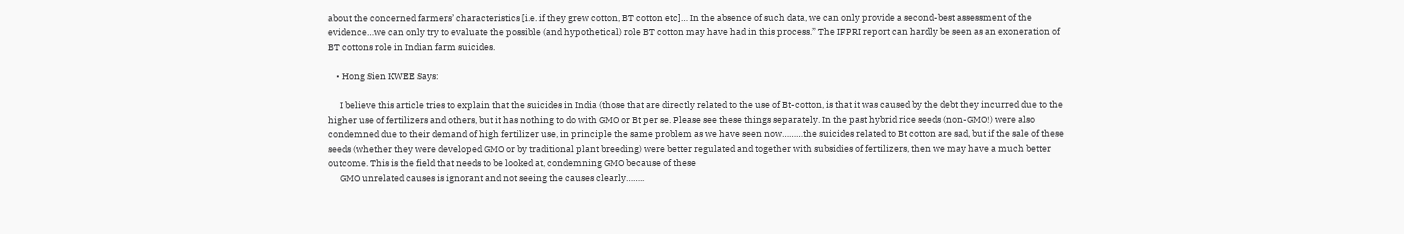about the concerned farmers’ characteristics [i.e. if they grew cotton, BT cotton etc]… In the absence of such data, we can only provide a second-best assessment of the evidence…we can only try to evaluate the possible (and hypothetical) role BT cotton may have had in this process.” The IFPRI report can hardly be seen as an exoneration of BT cottons role in Indian farm suicides.

    • Hong Sien KWEE Says:

      I believe this article tries to explain that the suicides in India (those that are directly related to the use of Bt-cotton, is that it was caused by the debt they incurred due to the higher use of fertilizers and others, but it has nothing to do with GMO or Bt per se. Please see these things separately. In the past hybrid rice seeds (non-GMO!) were also condemned due to their demand of high fertilizer use, in principle the same problem as we have seen now………the suicides related to Bt cotton are sad, but if the sale of these seeds (whether they were developed GMO or by traditional plant breeding) were better regulated and together with subsidies of fertilizers, then we may have a much better outcome. This is the field that needs to be looked at, condemning GMO because of these
      GMO unrelated causes is ignorant and not seeing the causes clearly……..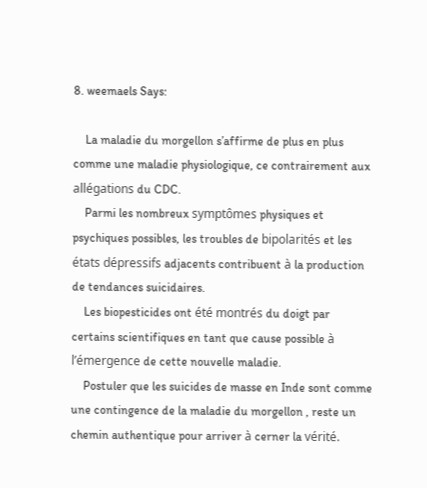8. weemaels Says:

    La maladie du morgellon s’affirme de plus en plus comme une maladie physiologique, ce contrairement aux allégations du CDC.
    Parmi les nombreux symptômes physiques et psychiques possibles, les troubles de bipolarités et les états dépressifs adjacents contribuent à la production de tendances suicidaires.
    Les biopesticides ont été montrés du doigt par certains scientifiques en tant que cause possible à l’émergence de cette nouvelle maladie.
    Postuler que les suicides de masse en Inde sont comme une contingence de la maladie du morgellon , reste un chemin authentique pour arriver à cerner la vérité.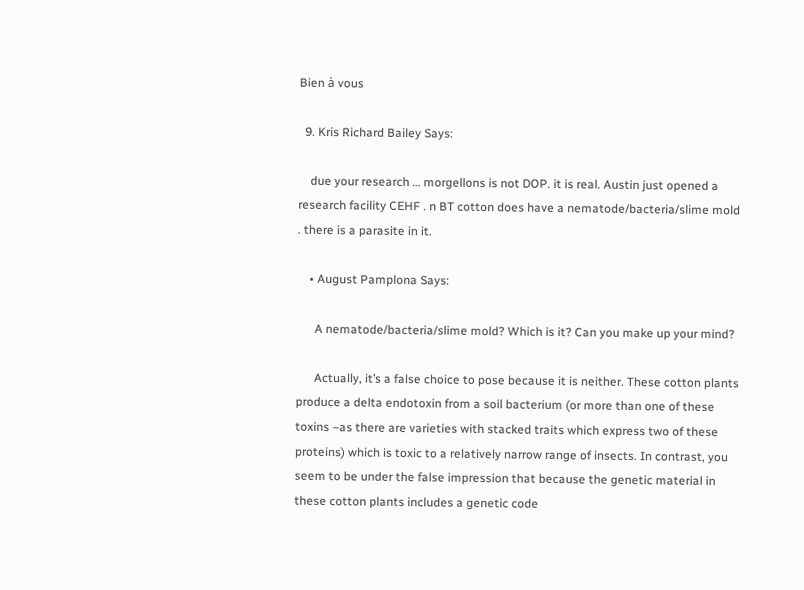Bien à vous

  9. Kris Richard Bailey Says:

    due your research … morgellons is not DOP. it is real. Austin just opened a research facility CEHF . n BT cotton does have a nematode/bacteria/slime mold . there is a parasite in it.

    • August Pamplona Says:

      A nematode/bacteria/slime mold? Which is it? Can you make up your mind?

      Actually, it’s a false choice to pose because it is neither. These cotton plants produce a delta endotoxin from a soil bacterium (or more than one of these toxins –as there are varieties with stacked traits which express two of these proteins) which is toxic to a relatively narrow range of insects. In contrast, you seem to be under the false impression that because the genetic material in these cotton plants includes a genetic code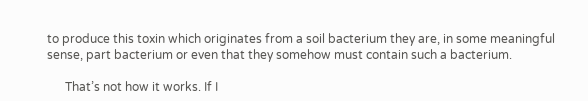to produce this toxin which originates from a soil bacterium they are, in some meaningful sense, part bacterium or even that they somehow must contain such a bacterium.

      That’s not how it works. If I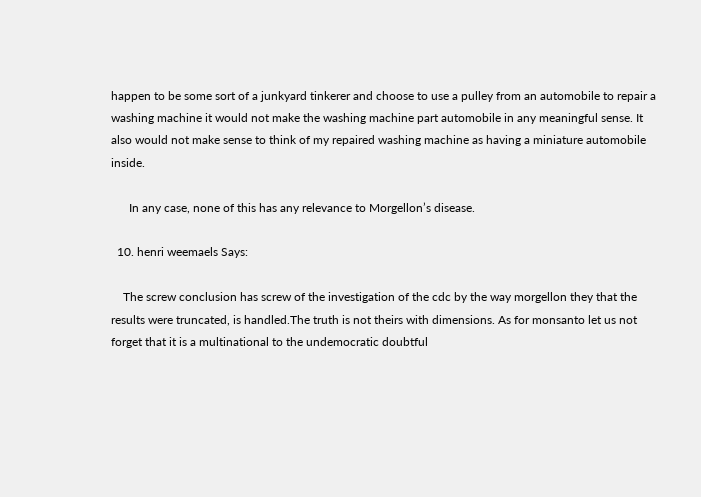happen to be some sort of a junkyard tinkerer and choose to use a pulley from an automobile to repair a washing machine it would not make the washing machine part automobile in any meaningful sense. It also would not make sense to think of my repaired washing machine as having a miniature automobile inside.

      In any case, none of this has any relevance to Morgellon’s disease.

  10. henri weemaels Says:

    The screw conclusion has screw of the investigation of the cdc by the way morgellon they that the results were truncated, is handled.The truth is not theirs with dimensions. As for monsanto let us not forget that it is a multinational to the undemocratic doubtful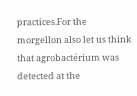practices.For the morgellon also let us think that agrobactérium was detected at the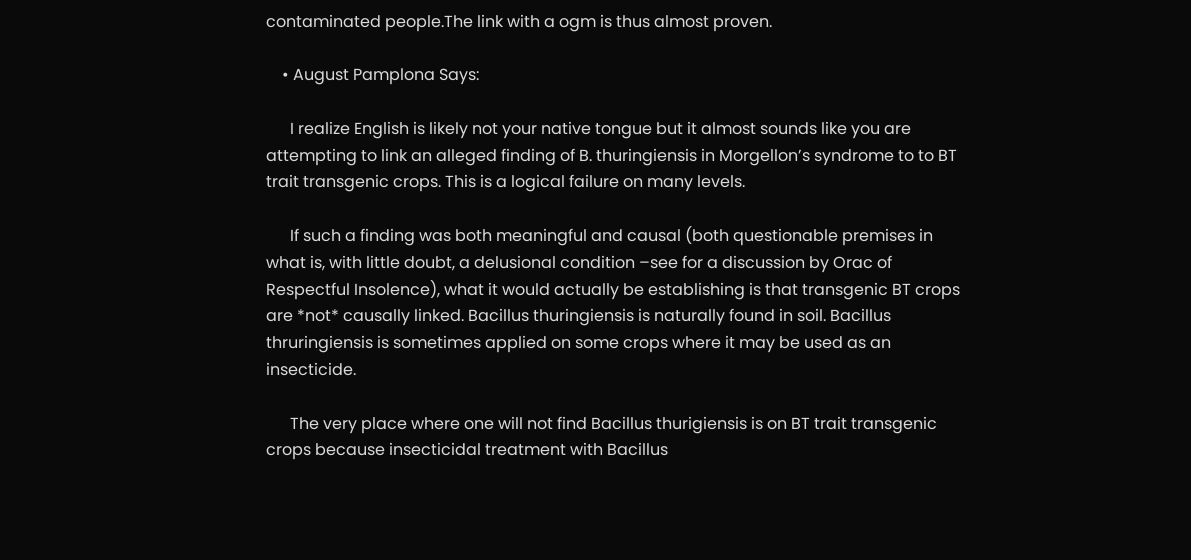contaminated people.The link with a ogm is thus almost proven.

    • August Pamplona Says:

      I realize English is likely not your native tongue but it almost sounds like you are attempting to link an alleged finding of B. thuringiensis in Morgellon’s syndrome to to BT trait transgenic crops. This is a logical failure on many levels.

      If such a finding was both meaningful and causal (both questionable premises in what is, with little doubt, a delusional condition –see for a discussion by Orac of Respectful Insolence), what it would actually be establishing is that transgenic BT crops are *not* causally linked. Bacillus thuringiensis is naturally found in soil. Bacillus thruringiensis is sometimes applied on some crops where it may be used as an insecticide.

      The very place where one will not find Bacillus thurigiensis is on BT trait transgenic crops because insecticidal treatment with Bacillus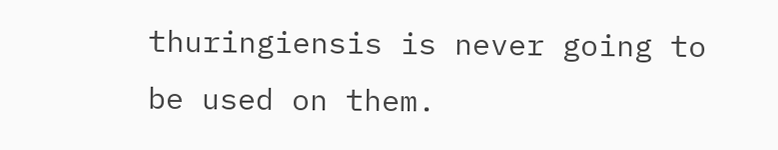thuringiensis is never going to be used on them.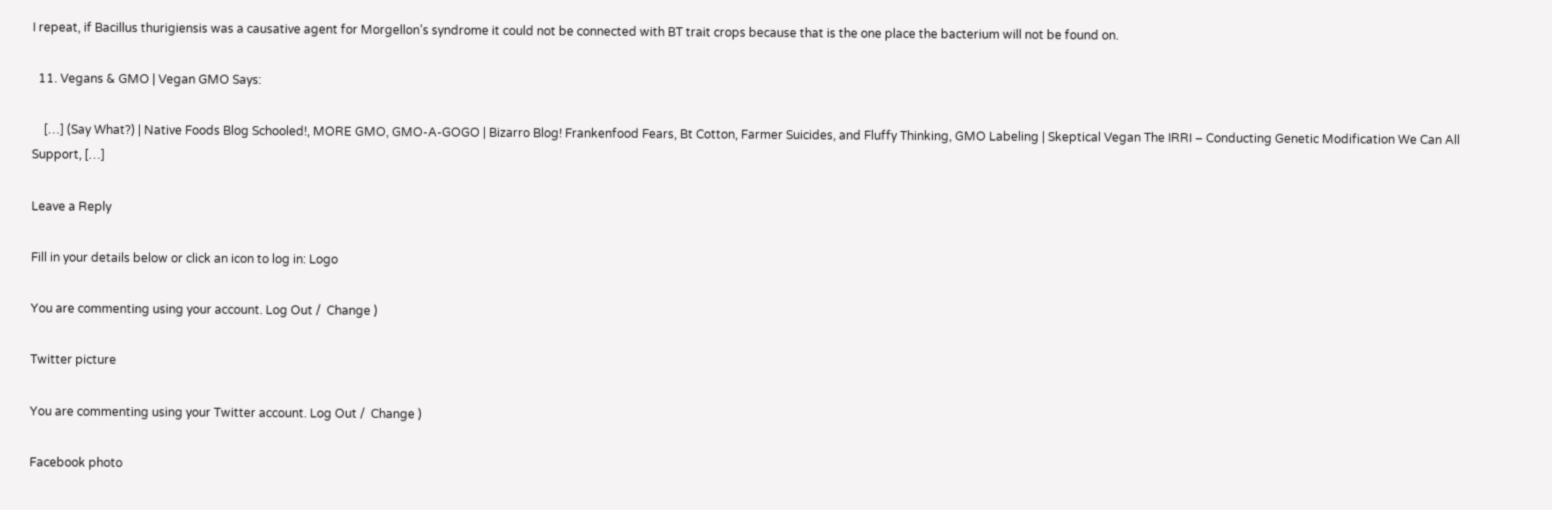I repeat, if Bacillus thurigiensis was a causative agent for Morgellon’s syndrome it could not be connected with BT trait crops because that is the one place the bacterium will not be found on.

  11. Vegans & GMO | Vegan GMO Says:

    […] (Say What?) | Native Foods Blog Schooled!, MORE GMO, GMO-A-GOGO | Bizarro Blog! Frankenfood Fears, Bt Cotton, Farmer Suicides, and Fluffy Thinking, GMO Labeling | Skeptical Vegan The IRRI – Conducting Genetic Modification We Can All Support, […]

Leave a Reply

Fill in your details below or click an icon to log in: Logo

You are commenting using your account. Log Out /  Change )

Twitter picture

You are commenting using your Twitter account. Log Out /  Change )

Facebook photo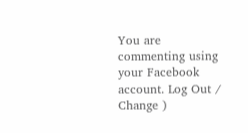You are commenting using your Facebook account. Log Out /  Change )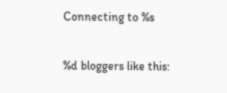Connecting to %s

%d bloggers like this: